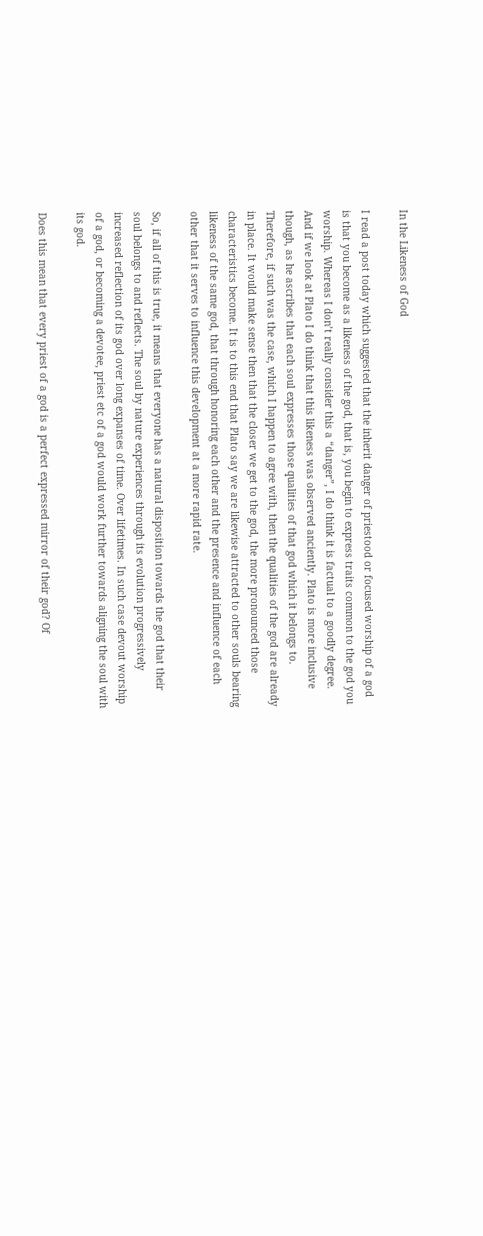In the Likeness of God

I read a post today which suggested that the inherit danger of priestood or focused worship of a god is that you become as a likeness of the god, that is, you begin to express traits common to the god you worship. Whereas I don’t really consider this a “danger”, I do think it is factual to a goodly degree. And if we look at Plato I do think that this likeness was observed anciently. Plato is more inclusive though, as he ascribes that each soul expresses those qualities of that god which it belongs to. Therefore, if such was the case, which I happen to agree with, then the qualities of the god are already in place. It would make sense then that the closer we get to the god, the more pronounced those characteristics become. It is to this end that Plato say we are likewise attracted to other souls bearing likeness of the same god, that through honoring each other and the presence and influence of each other that it serves to influence this development at a more rapid rate.

So, if all of this is true, it means that everyone has a natural disposition towards the god that their soul belongs to and reflects. The soul by nature experiences through its evolution progressively increased reflection of its god over long expanses of time. Over lifetimes. In such case devout worship of a god, or becoming a devotee, priest etc of a god would work further towards aligning the soul with its god.

Does this mean that every priest of a god is a perfect expressed mirror of their god? Of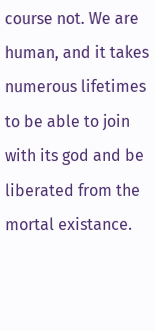course not. We are human, and it takes numerous lifetimes to be able to join with its god and be liberated from the mortal existance.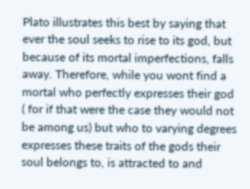Plato illustrates this best by saying that ever the soul seeks to rise to its god, but because of its mortal imperfections, falls away. Therefore, while you wont find a mortal who perfectly expresses their god ( for if that were the case they would not be among us) but who to varying degrees expresses these traits of the gods their soul belongs to, is attracted to and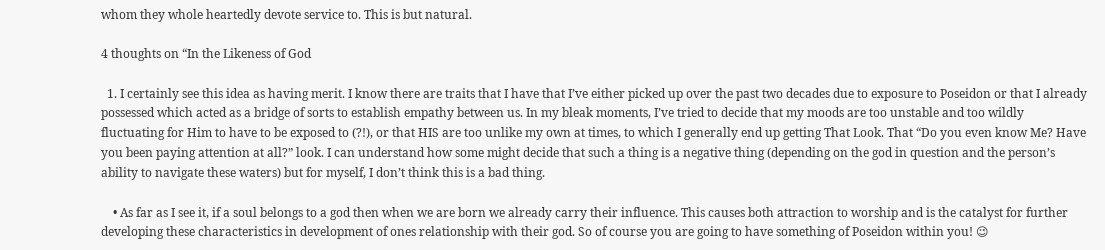whom they whole heartedly devote service to. This is but natural.

4 thoughts on “In the Likeness of God

  1. I certainly see this idea as having merit. I know there are traits that I have that I’ve either picked up over the past two decades due to exposure to Poseidon or that I already possessed which acted as a bridge of sorts to establish empathy between us. In my bleak moments, I’ve tried to decide that my moods are too unstable and too wildly fluctuating for Him to have to be exposed to (?!), or that HIS are too unlike my own at times, to which I generally end up getting That Look. That “Do you even know Me? Have you been paying attention at all?” look. I can understand how some might decide that such a thing is a negative thing (depending on the god in question and the person’s ability to navigate these waters) but for myself, I don’t think this is a bad thing.

    • As far as I see it, if a soul belongs to a god then when we are born we already carry their influence. This causes both attraction to worship and is the catalyst for further developing these characteristics in development of ones relationship with their god. So of course you are going to have something of Poseidon within you! 😉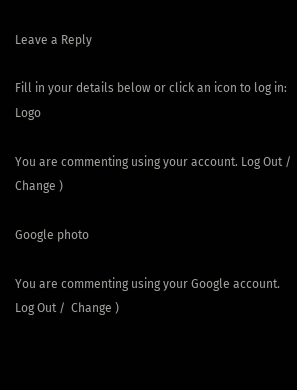Leave a Reply

Fill in your details below or click an icon to log in: Logo

You are commenting using your account. Log Out /  Change )

Google photo

You are commenting using your Google account. Log Out /  Change )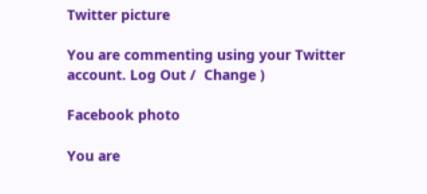Twitter picture

You are commenting using your Twitter account. Log Out /  Change )

Facebook photo

You are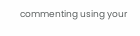commenting using your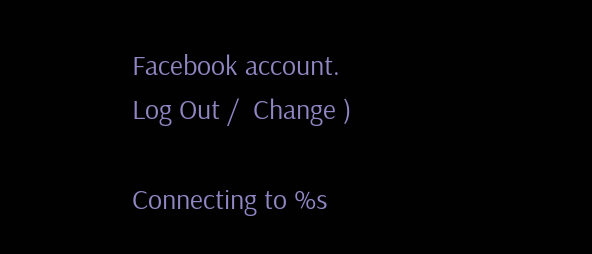Facebook account. Log Out /  Change )

Connecting to %s